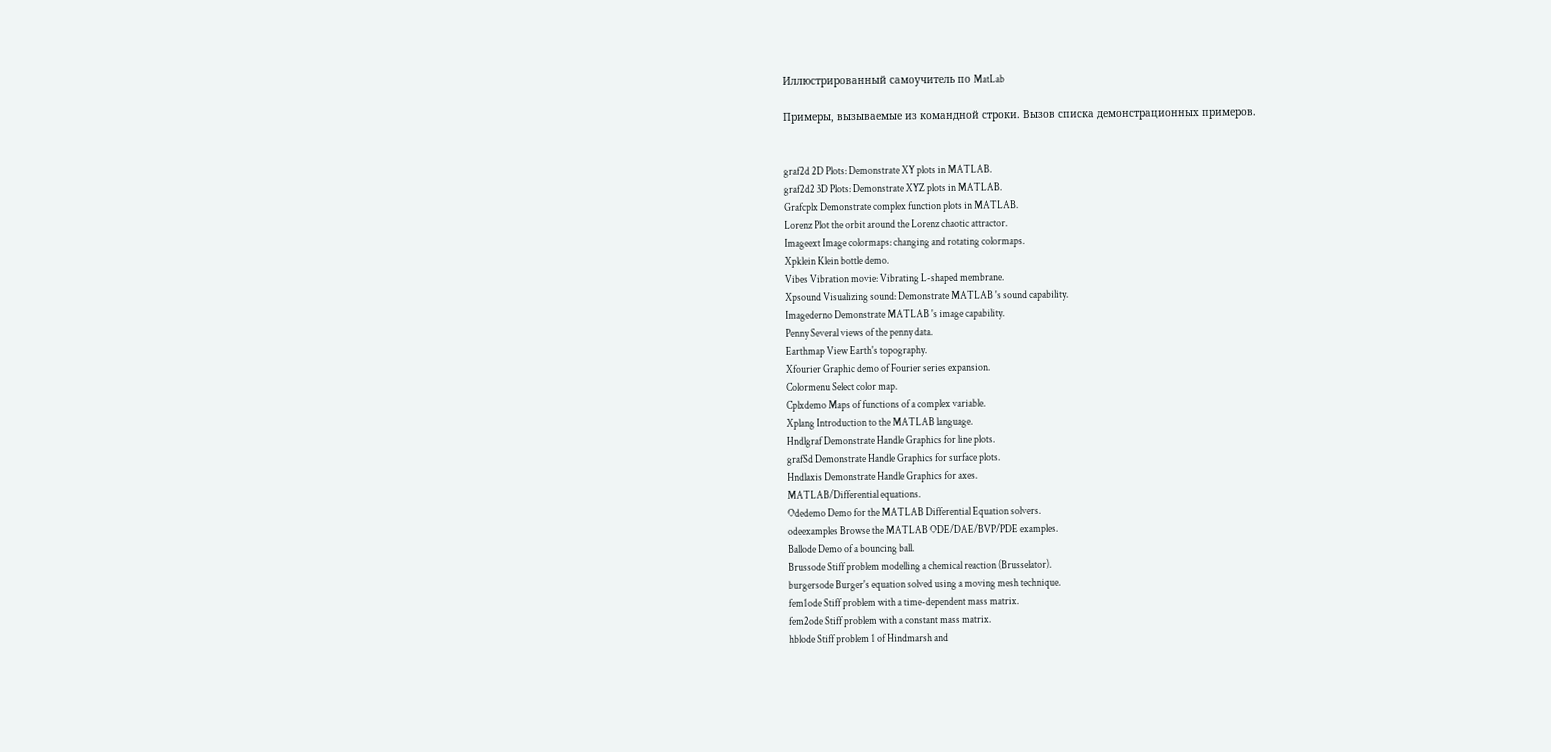Иллюстрированный самоучитель по MatLab

Примеры, вызываемые из командной строки. Вызов списка демонстрационных примеров.


graf2d 2D Plots: Demonstrate XY plots in MATLAB.
graf2d2 3D Plots: Demonstrate XYZ plots in MATLAB.
Grafcplx Demonstrate complex function plots in MATLAB.
Lorenz Plot the orbit around the Lorenz chaotic attractor.
Imageext Image colormaps: changing and rotating colormaps.
Xpklein Klein bottle demo.
Vibes Vibration movie: Vibrating L-shaped membrane.
Xpsound Visualizing sound: Demonstrate MATLAB 's sound capability.
Imagederno Demonstrate MATLAB 's image capability.
Penny Several views of the penny data.
Earthmap View Earth's topography.
Xfourier Graphic demo of Fourier series expansion.
Colormenu Select color map.
Cplxdemo Maps of functions of a complex variable.
Xplang Introduction to the MATLAB language.
Hndlgraf Demonstrate Handle Graphics for line plots.
grafSd Demonstrate Handle Graphics for surface plots.
Hndlaxis Demonstrate Handle Graphics for axes.
MATLAB/Differential equations.
Odedemo Demo for the MATLAB Differential Equation solvers.
odeexamples Browse the MATLAB ODE/DAE/BVP/PDE examples.
Ballode Demo of a bouncing ball.
Brussode Stiff problem modelling a chemical reaction (Brusselator).
burgersode Burger's equation solved using a moving mesh technique.
fem1ode Stiff problem with a time-dependent mass matrix.
fem2ode Stiff problem with a constant mass matrix.
hblode Stiff problem 1 of Hindmarsh and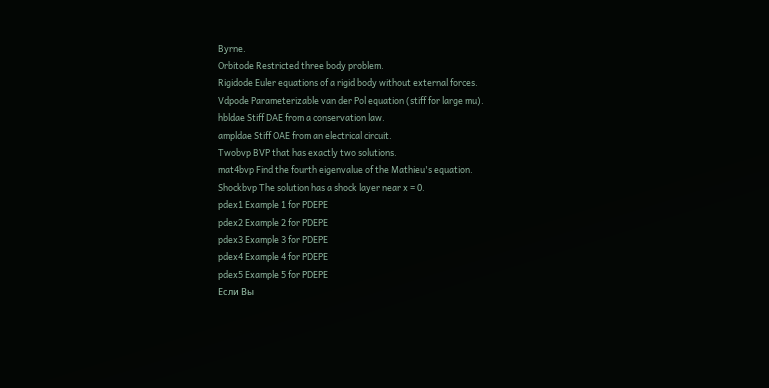Byrne.
Orbitode Restricted three body problem.
Rigidode Euler equations of a rigid body without external forces.
Vdpode Parameterizable van der Pol equation (stiff for large mu).
hbldae Stiff DAE from a conservation law.
ampldae Stiff OAE from an electrical circuit.
Twobvp BVP that has exactly two solutions.
mat4bvp Find the fourth eigenvalue of the Mathieu's equation.
Shockbvp The solution has a shock layer near x = 0.
pdex1 Example 1 for PDEPE
pdex2 Example 2 for PDEPE
pdex3 Example 3 for PDEPE
pdex4 Example 4 for PDEPE
pdex5 Example 5 for PDEPE
Если Вы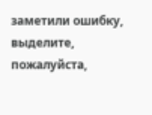заметили ошибку, выделите, пожалуйста,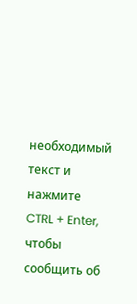необходимый текст и нажмите CTRL + Enter, чтобы сообщить об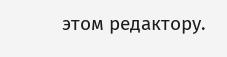этом редактору.